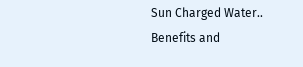Sun Charged Water.. Benefits and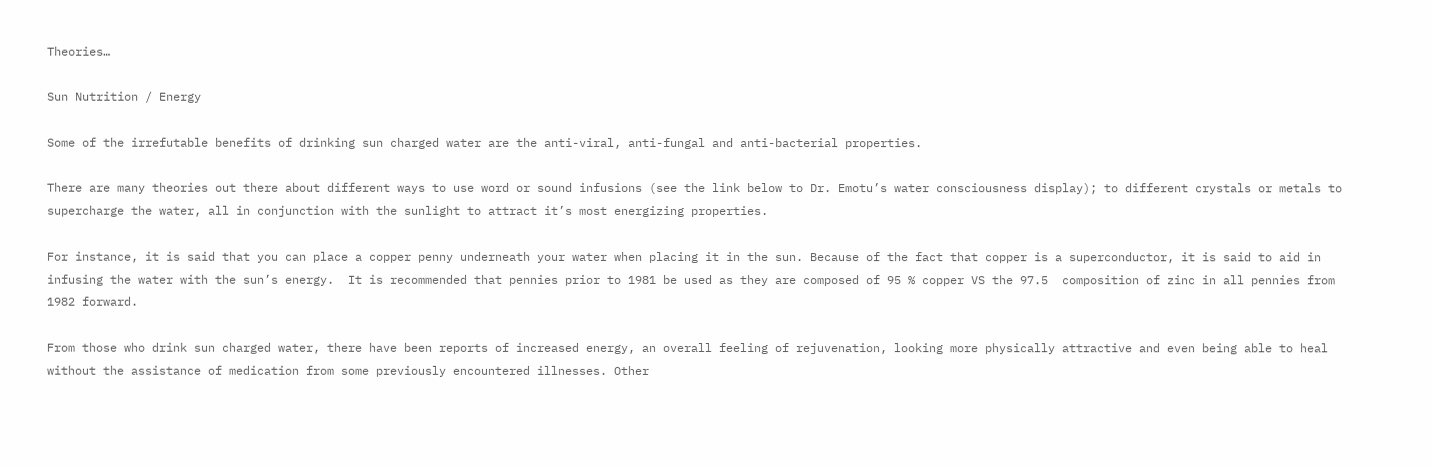Theories…

Sun Nutrition / Energy

Some of the irrefutable benefits of drinking sun charged water are the anti-viral, anti-fungal and anti-bacterial properties.

There are many theories out there about different ways to use word or sound infusions (see the link below to Dr. Emotu’s water consciousness display); to different crystals or metals to supercharge the water, all in conjunction with the sunlight to attract it’s most energizing properties.

For instance, it is said that you can place a copper penny underneath your water when placing it in the sun. Because of the fact that copper is a superconductor, it is said to aid in infusing the water with the sun’s energy.  It is recommended that pennies prior to 1981 be used as they are composed of 95 % copper VS the 97.5  composition of zinc in all pennies from 1982 forward.

From those who drink sun charged water, there have been reports of increased energy, an overall feeling of rejuvenation, looking more physically attractive and even being able to heal without the assistance of medication from some previously encountered illnesses. Other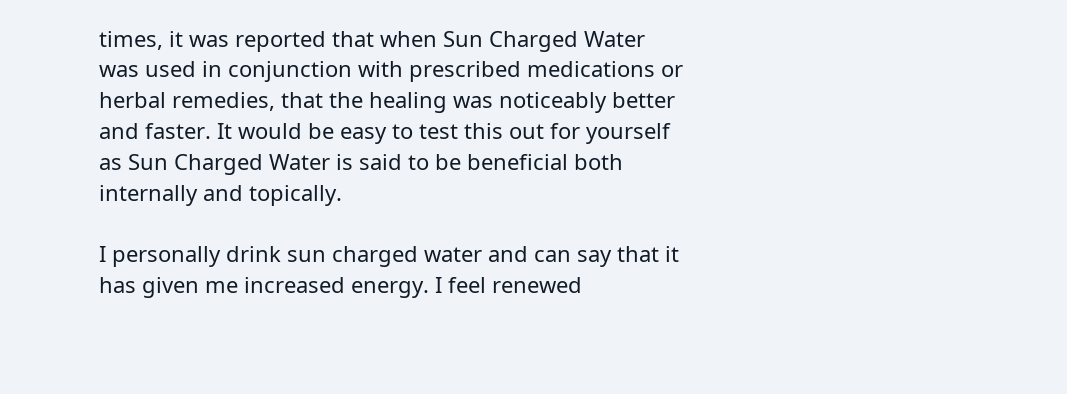times, it was reported that when Sun Charged Water was used in conjunction with prescribed medications or herbal remedies, that the healing was noticeably better and faster. It would be easy to test this out for yourself as Sun Charged Water is said to be beneficial both internally and topically.

I personally drink sun charged water and can say that it has given me increased energy. I feel renewed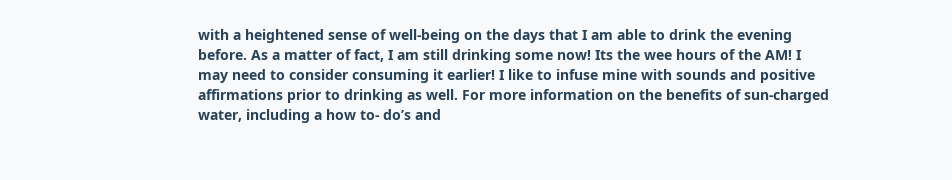with a heightened sense of well-being on the days that I am able to drink the evening before. As a matter of fact, I am still drinking some now! Its the wee hours of the AM! I may need to consider consuming it earlier! I like to infuse mine with sounds and positive affirmations prior to drinking as well. For more information on the benefits of sun-charged water, including a how to- do’s and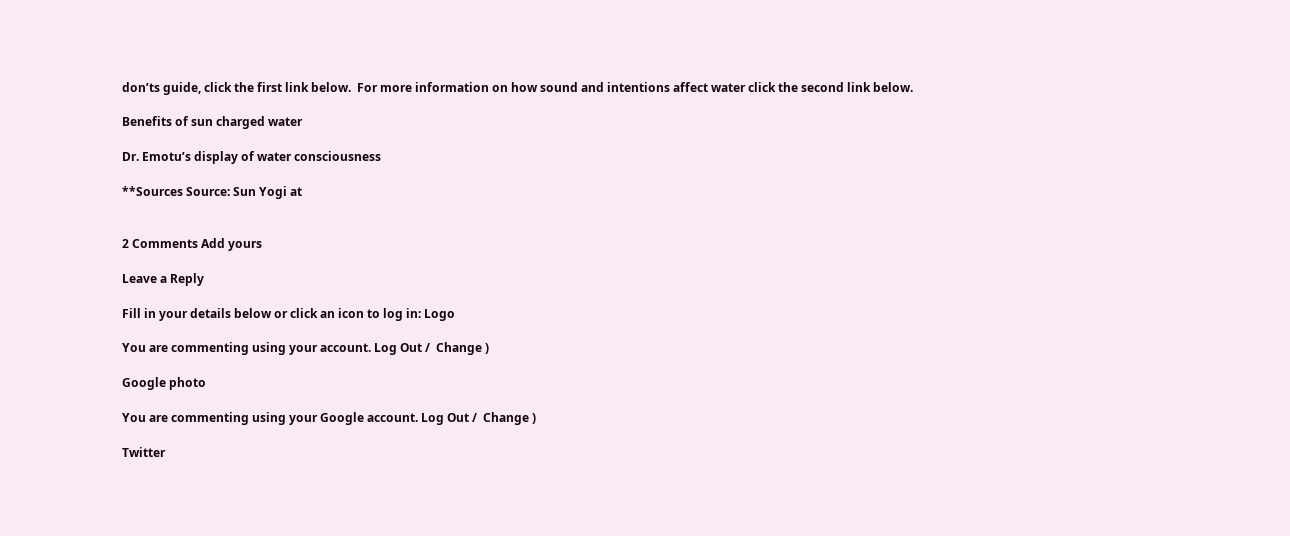don’ts guide, click the first link below.  For more information on how sound and intentions affect water click the second link below.

Benefits of sun charged water

Dr. Emotu’s display of water consciousness

**Sources Source: Sun Yogi at


2 Comments Add yours

Leave a Reply

Fill in your details below or click an icon to log in: Logo

You are commenting using your account. Log Out /  Change )

Google photo

You are commenting using your Google account. Log Out /  Change )

Twitter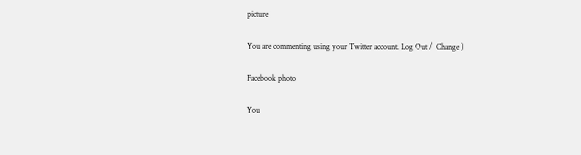picture

You are commenting using your Twitter account. Log Out /  Change )

Facebook photo

You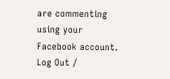are commenting using your Facebook account. Log Out /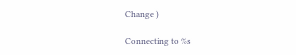Change )

Connecting to %s